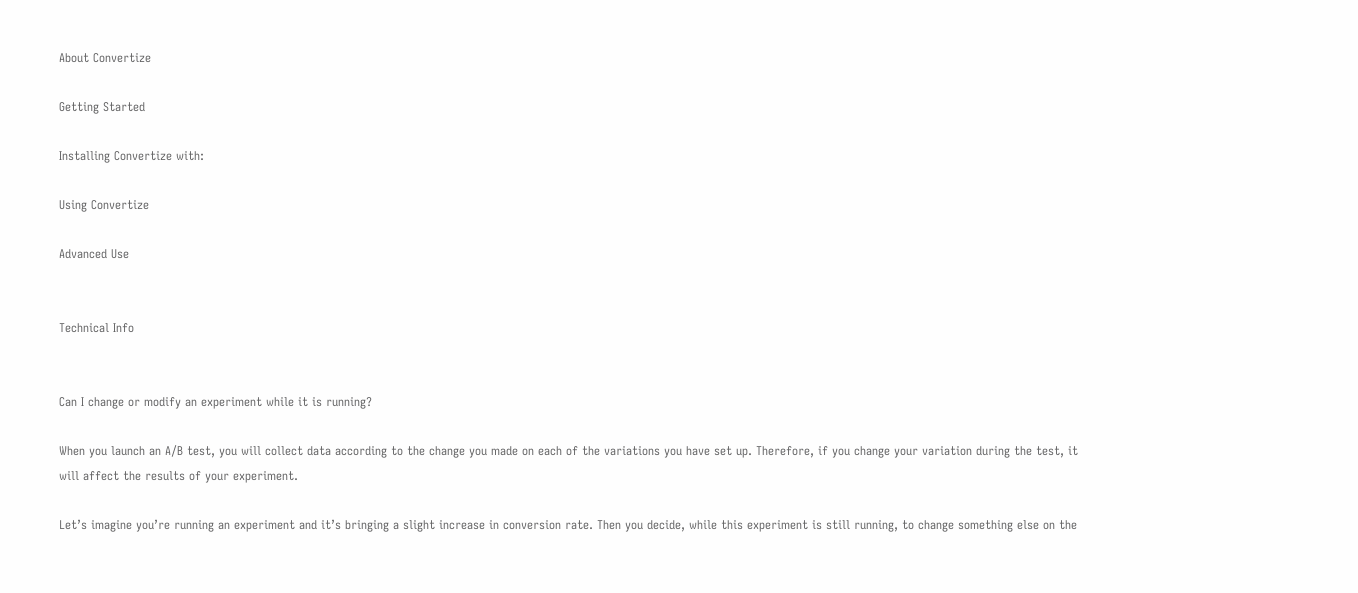About Convertize

Getting Started

Installing Convertize with:

Using Convertize

Advanced Use


Technical Info


Can I change or modify an experiment while it is running?

When you launch an A/B test, you will collect data according to the change you made on each of the variations you have set up. Therefore, if you change your variation during the test, it will affect the results of your experiment.

Let’s imagine you’re running an experiment and it’s bringing a slight increase in conversion rate. Then you decide, while this experiment is still running, to change something else on the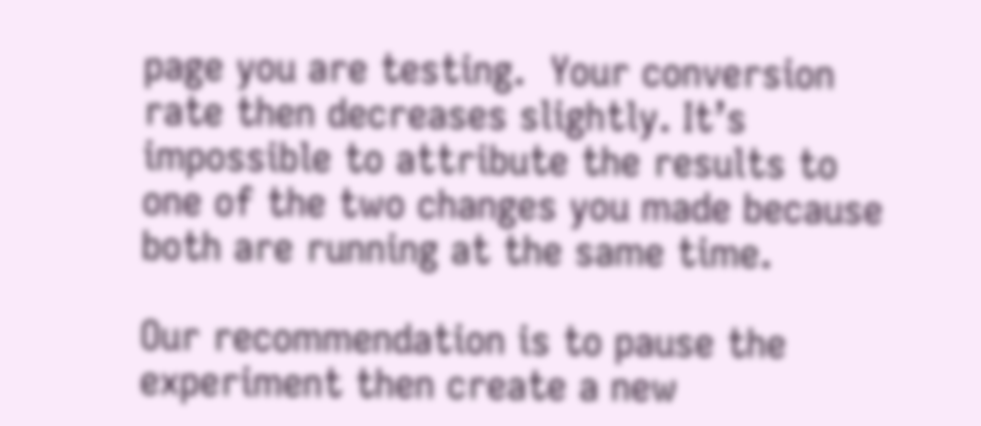page you are testing.  Your conversion rate then decreases slightly. It’s impossible to attribute the results to one of the two changes you made because both are running at the same time.

Our recommendation is to pause the experiment then create a new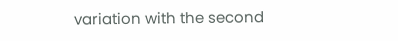variation with the second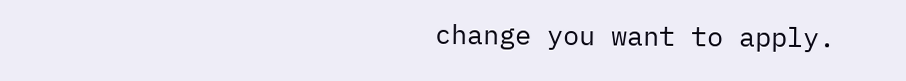change you want to apply.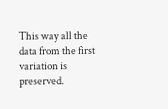This way all the data from the first variation is preserved.